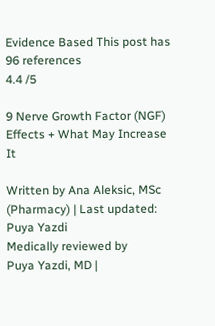Evidence Based This post has 96 references
4.4 /5

9 Nerve Growth Factor (NGF) Effects + What May Increase It

Written by Ana Aleksic, MSc (Pharmacy) | Last updated:
Puya Yazdi
Medically reviewed by
Puya Yazdi, MD |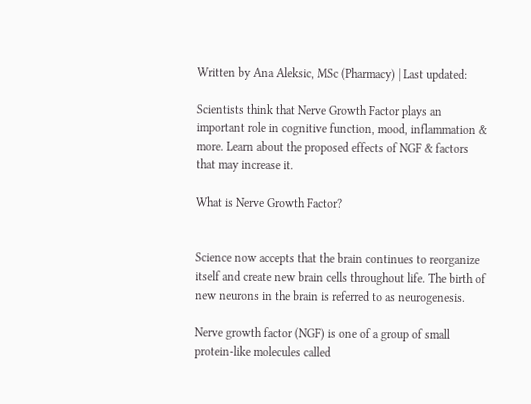Written by Ana Aleksic, MSc (Pharmacy) | Last updated:

Scientists think that Nerve Growth Factor plays an important role in cognitive function, mood, inflammation & more. Learn about the proposed effects of NGF & factors that may increase it.

What is Nerve Growth Factor?


Science now accepts that the brain continues to reorganize itself and create new brain cells throughout life. The birth of new neurons in the brain is referred to as neurogenesis.

Nerve growth factor (NGF) is one of a group of small protein-like molecules called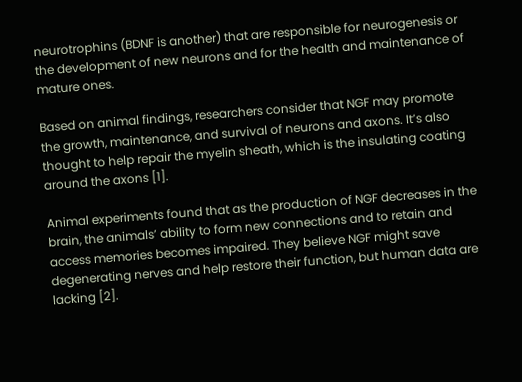neurotrophins (BDNF is another) that are responsible for neurogenesis or the development of new neurons and for the health and maintenance of mature ones.

Based on animal findings, researchers consider that NGF may promote the growth, maintenance, and survival of neurons and axons. It’s also thought to help repair the myelin sheath, which is the insulating coating around the axons [1].

Animal experiments found that as the production of NGF decreases in the brain, the animals’ ability to form new connections and to retain and access memories becomes impaired. They believe NGF might save degenerating nerves and help restore their function, but human data are lacking [2].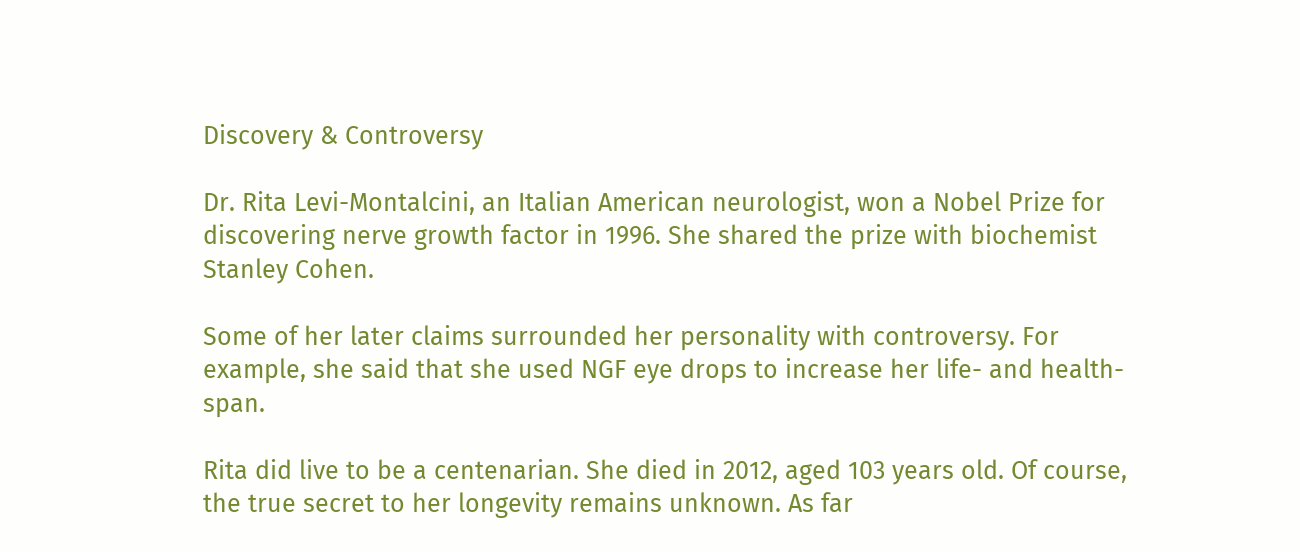Discovery & Controversy

Dr. Rita Levi-Montalcini, an Italian American neurologist, won a Nobel Prize for discovering nerve growth factor in 1996. She shared the prize with biochemist Stanley Cohen.

Some of her later claims surrounded her personality with controversy. For example, she said that she used NGF eye drops to increase her life- and health-span.

Rita did live to be a centenarian. She died in 2012, aged 103 years old. Of course, the true secret to her longevity remains unknown. As far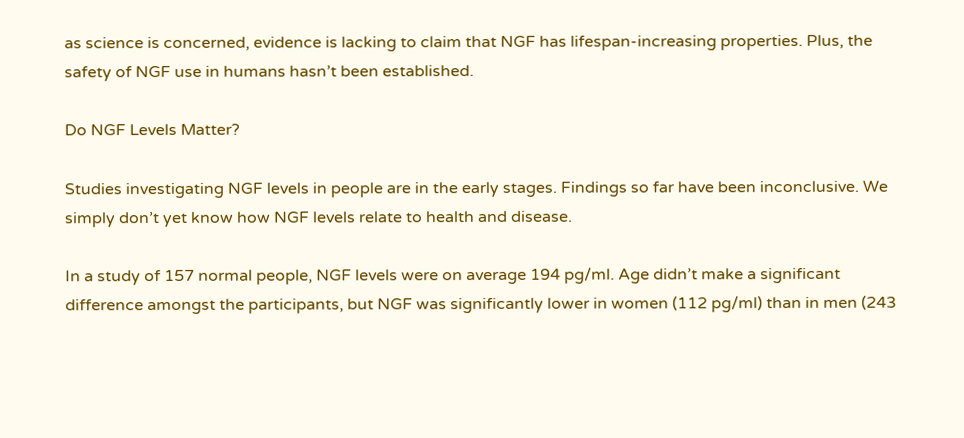as science is concerned, evidence is lacking to claim that NGF has lifespan-increasing properties. Plus, the safety of NGF use in humans hasn’t been established.

Do NGF Levels Matter?

Studies investigating NGF levels in people are in the early stages. Findings so far have been inconclusive. We simply don’t yet know how NGF levels relate to health and disease.

In a study of 157 normal people, NGF levels were on average 194 pg/ml. Age didn’t make a significant difference amongst the participants, but NGF was significantly lower in women (112 pg/ml) than in men (243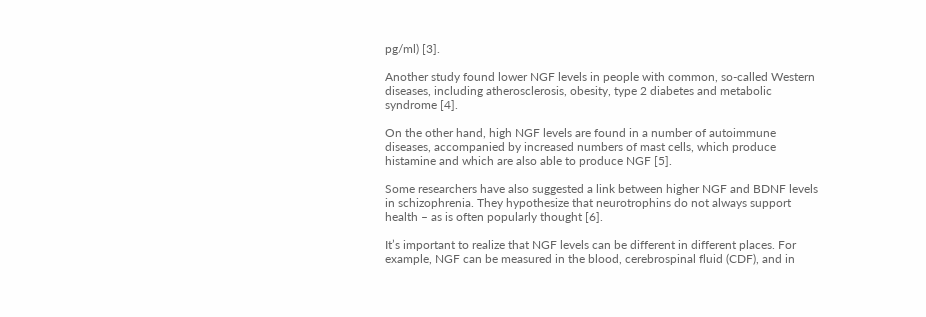pg/ml) [3].

Another study found lower NGF levels in people with common, so-called Western diseases, including atherosclerosis, obesity, type 2 diabetes and metabolic syndrome [4].

On the other hand, high NGF levels are found in a number of autoimmune diseases, accompanied by increased numbers of mast cells, which produce histamine and which are also able to produce NGF [5].

Some researchers have also suggested a link between higher NGF and BDNF levels in schizophrenia. They hypothesize that neurotrophins do not always support health – as is often popularly thought [6].

It’s important to realize that NGF levels can be different in different places. For example, NGF can be measured in the blood, cerebrospinal fluid (CDF), and in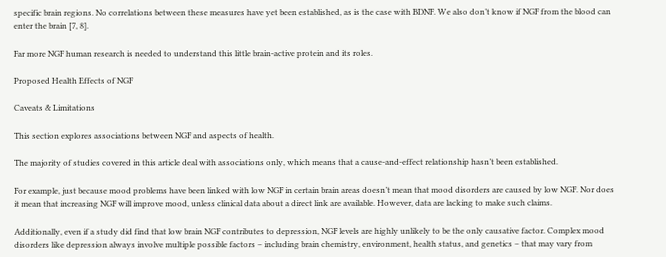specific brain regions. No correlations between these measures have yet been established, as is the case with BDNF. We also don’t know if NGF from the blood can enter the brain [7, 8].

Far more NGF human research is needed to understand this little brain-active protein and its roles.

Proposed Health Effects of NGF

Caveats & Limitations

This section explores associations between NGF and aspects of health.

The majority of studies covered in this article deal with associations only, which means that a cause-and-effect relationship hasn’t been established.

For example, just because mood problems have been linked with low NGF in certain brain areas doesn’t mean that mood disorders are caused by low NGF. Nor does it mean that increasing NGF will improve mood, unless clinical data about a direct link are available. However, data are lacking to make such claims.

Additionally, even if a study did find that low brain NGF contributes to depression, NGF levels are highly unlikely to be the only causative factor. Complex mood disorders like depression always involve multiple possible factors – including brain chemistry, environment, health status, and genetics – that may vary from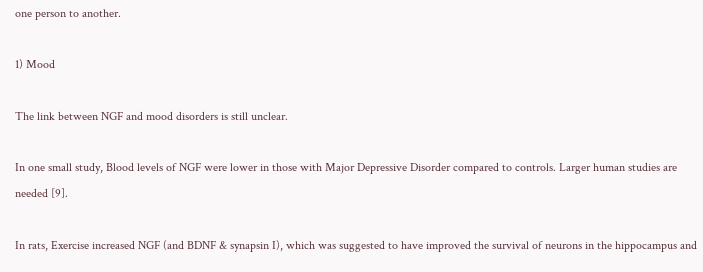one person to another.

1) Mood

The link between NGF and mood disorders is still unclear.

In one small study, Blood levels of NGF were lower in those with Major Depressive Disorder compared to controls. Larger human studies are needed [9].

In rats, Exercise increased NGF (and BDNF & synapsin I), which was suggested to have improved the survival of neurons in the hippocampus and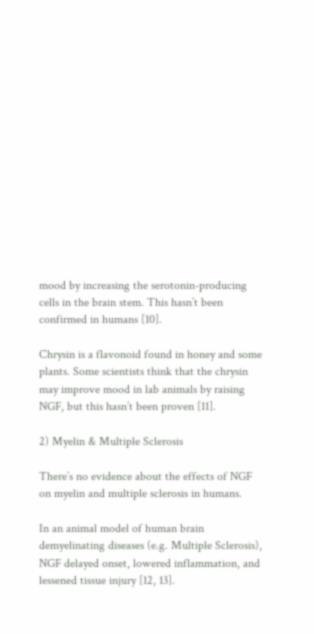mood by increasing the serotonin-producing cells in the brain stem. This hasn’t been confirmed in humans [10].

Chrysin is a flavonoid found in honey and some plants. Some scientists think that the chrysin may improve mood in lab animals by raising NGF, but this hasn’t been proven [11].

2) Myelin & Multiple Sclerosis

There’s no evidence about the effects of NGF on myelin and multiple sclerosis in humans.

In an animal model of human brain demyelinating diseases (e.g. Multiple Sclerosis), NGF delayed onset, lowered inflammation, and lessened tissue injury [12, 13].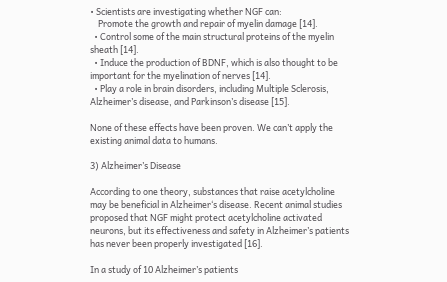• Scientists are investigating whether NGF can:
    Promote the growth and repair of myelin damage [14].
  • Control some of the main structural proteins of the myelin sheath [14].
  • Induce the production of BDNF, which is also thought to be important for the myelination of nerves [14].
  • Play a role in brain disorders, including Multiple Sclerosis, Alzheimer’s disease, and Parkinson’s disease [15].

None of these effects have been proven. We can’t apply the existing animal data to humans.

3) Alzheimer’s Disease

According to one theory, substances that raise acetylcholine may be beneficial in Alzheimer‘s disease. Recent animal studies proposed that NGF might protect acetylcholine activated neurons, but its effectiveness and safety in Alzheimer’s patients has never been properly investigated [16].

In a study of 10 Alzheimer’s patients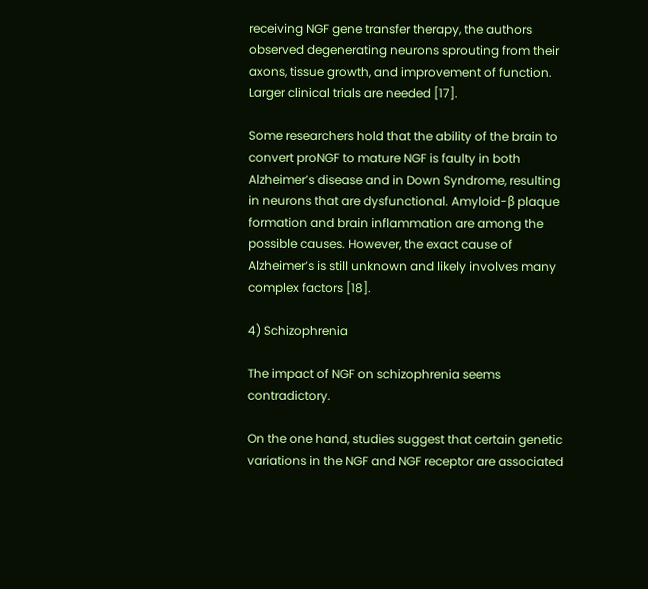receiving NGF gene transfer therapy, the authors observed degenerating neurons sprouting from their axons, tissue growth, and improvement of function. Larger clinical trials are needed [17].

Some researchers hold that the ability of the brain to convert proNGF to mature NGF is faulty in both Alzheimer’s disease and in Down Syndrome, resulting in neurons that are dysfunctional. Amyloid-β plaque formation and brain inflammation are among the possible causes. However, the exact cause of Alzheimer’s is still unknown and likely involves many complex factors [18].

4) Schizophrenia

The impact of NGF on schizophrenia seems contradictory.

On the one hand, studies suggest that certain genetic variations in the NGF and NGF receptor are associated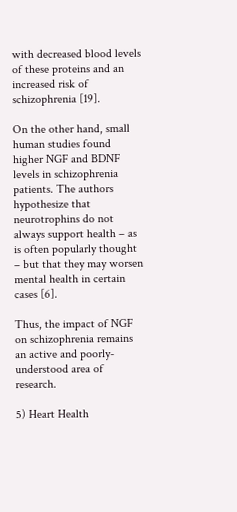with decreased blood levels of these proteins and an increased risk of schizophrenia [19].

On the other hand, small human studies found higher NGF and BDNF levels in schizophrenia patients. The authors hypothesize that neurotrophins do not always support health – as is often popularly thought – but that they may worsen mental health in certain cases [6].

Thus, the impact of NGF on schizophrenia remains an active and poorly-understood area of research.

5) Heart Health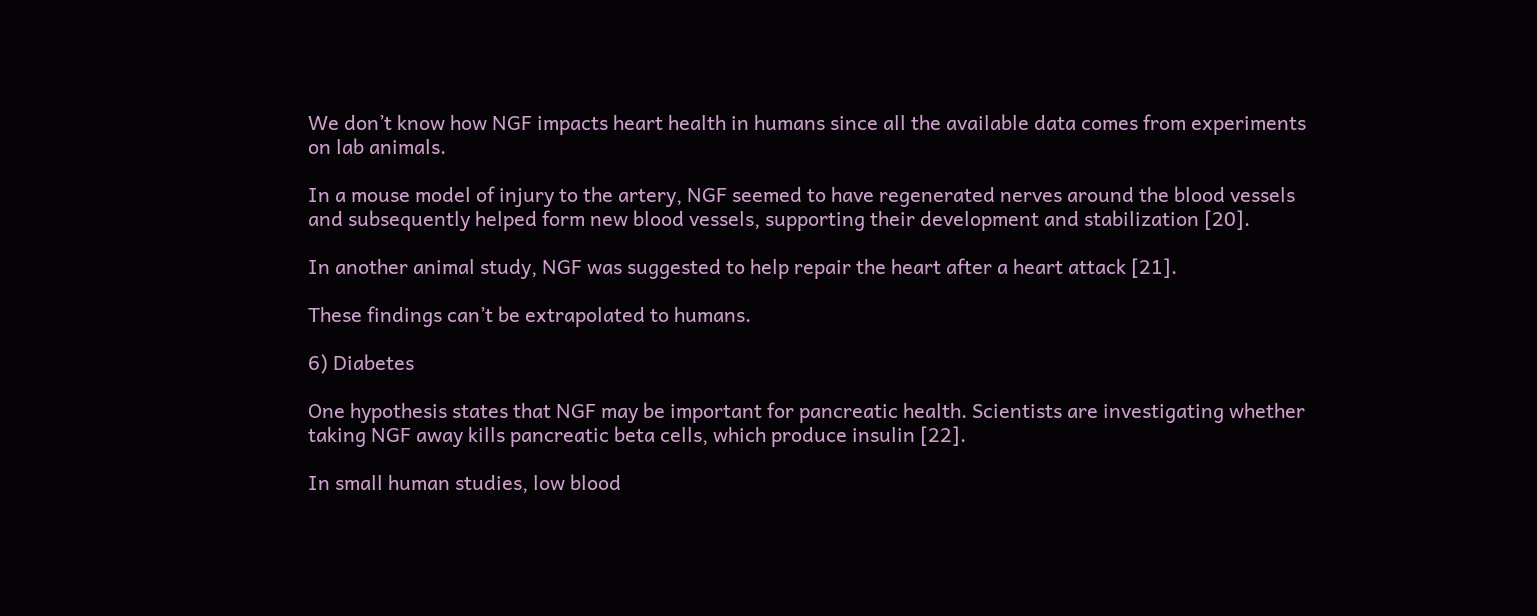We don’t know how NGF impacts heart health in humans since all the available data comes from experiments on lab animals.

In a mouse model of injury to the artery, NGF seemed to have regenerated nerves around the blood vessels and subsequently helped form new blood vessels, supporting their development and stabilization [20].

In another animal study, NGF was suggested to help repair the heart after a heart attack [21].

These findings can’t be extrapolated to humans.

6) Diabetes

One hypothesis states that NGF may be important for pancreatic health. Scientists are investigating whether taking NGF away kills pancreatic beta cells, which produce insulin [22].

In small human studies, low blood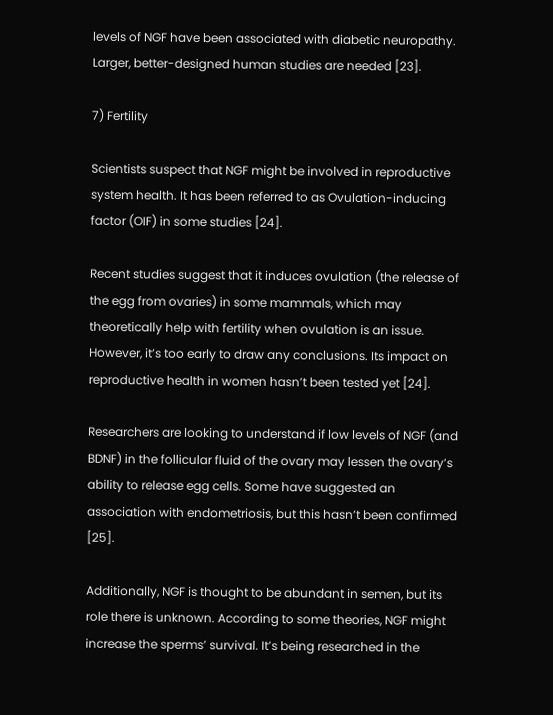levels of NGF have been associated with diabetic neuropathy. Larger, better-designed human studies are needed [23].

7) Fertility

Scientists suspect that NGF might be involved in reproductive system health. It has been referred to as Ovulation-inducing factor (OIF) in some studies [24].

Recent studies suggest that it induces ovulation (the release of the egg from ovaries) in some mammals, which may theoretically help with fertility when ovulation is an issue. However, it’s too early to draw any conclusions. Its impact on reproductive health in women hasn’t been tested yet [24].

Researchers are looking to understand if low levels of NGF (and BDNF) in the follicular fluid of the ovary may lessen the ovary’s ability to release egg cells. Some have suggested an association with endometriosis, but this hasn’t been confirmed [25].

Additionally, NGF is thought to be abundant in semen, but its role there is unknown. According to some theories, NGF might increase the sperms’ survival. It’s being researched in the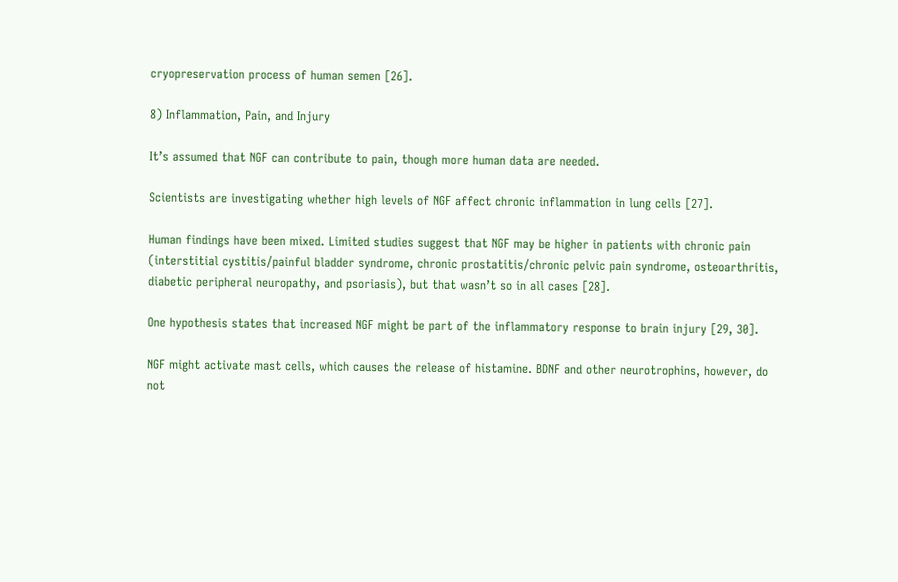cryopreservation process of human semen [26].

8) Inflammation, Pain, and Injury

It’s assumed that NGF can contribute to pain, though more human data are needed.

Scientists are investigating whether high levels of NGF affect chronic inflammation in lung cells [27].

Human findings have been mixed. Limited studies suggest that NGF may be higher in patients with chronic pain (interstitial cystitis/painful bladder syndrome, chronic prostatitis/chronic pelvic pain syndrome, osteoarthritis, diabetic peripheral neuropathy, and psoriasis), but that wasn’t so in all cases [28].

One hypothesis states that increased NGF might be part of the inflammatory response to brain injury [29, 30].

NGF might activate mast cells, which causes the release of histamine. BDNF and other neurotrophins, however, do not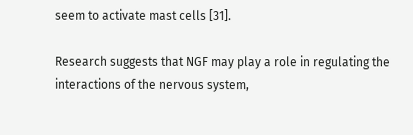seem to activate mast cells [31].

Research suggests that NGF may play a role in regulating the interactions of the nervous system,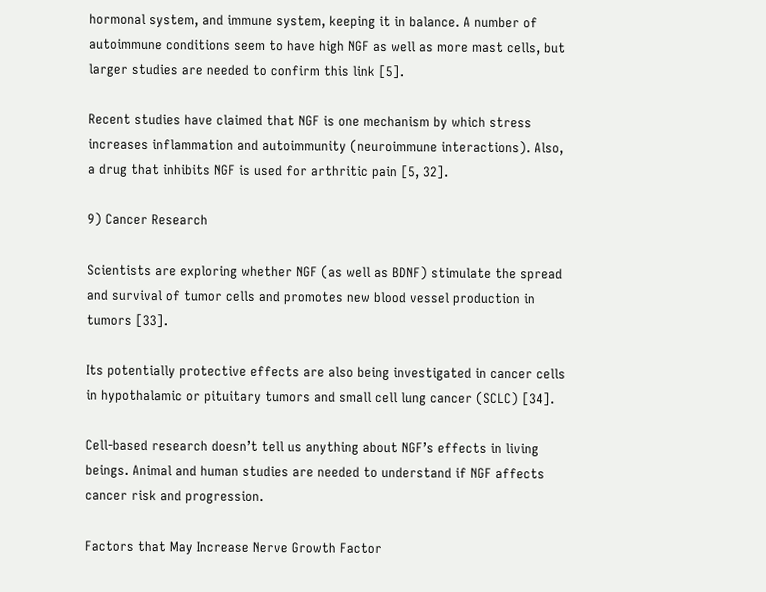hormonal system, and immune system, keeping it in balance. A number of autoimmune conditions seem to have high NGF as well as more mast cells, but larger studies are needed to confirm this link [5].

Recent studies have claimed that NGF is one mechanism by which stress increases inflammation and autoimmunity (neuroimmune interactions). Also, a drug that inhibits NGF is used for arthritic pain [5, 32].

9) Cancer Research

Scientists are exploring whether NGF (as well as BDNF) stimulate the spread and survival of tumor cells and promotes new blood vessel production in tumors [33].

Its potentially protective effects are also being investigated in cancer cells in hypothalamic or pituitary tumors and small cell lung cancer (SCLC) [34].

Cell-based research doesn’t tell us anything about NGF’s effects in living beings. Animal and human studies are needed to understand if NGF affects cancer risk and progression.

Factors that May Increase Nerve Growth Factor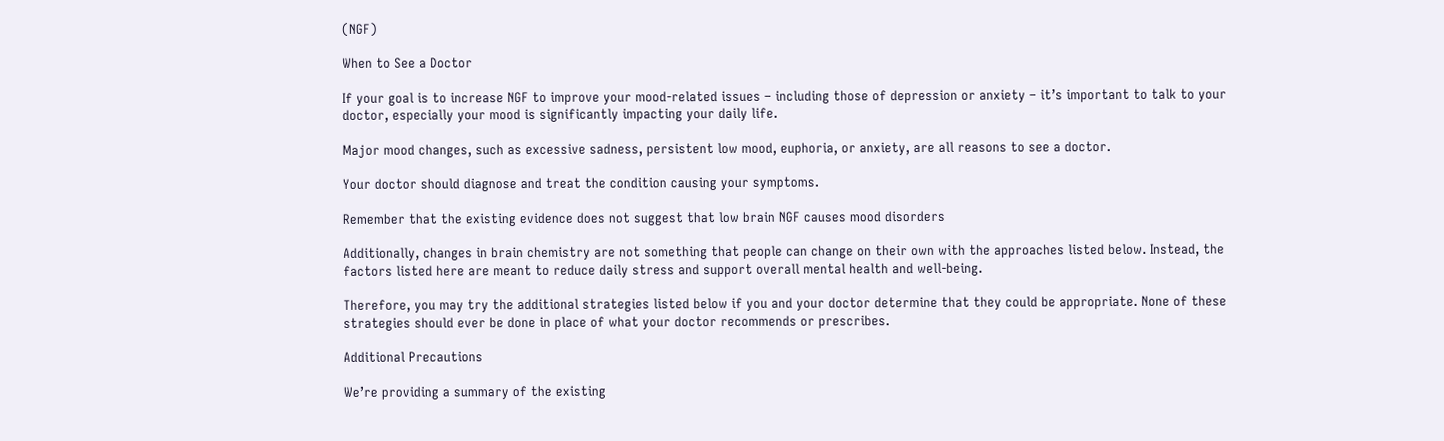(NGF)

When to See a Doctor

If your goal is to increase NGF to improve your mood-related issues – including those of depression or anxiety – it’s important to talk to your doctor, especially your mood is significantly impacting your daily life.

Major mood changes, such as excessive sadness, persistent low mood, euphoria, or anxiety, are all reasons to see a doctor.

Your doctor should diagnose and treat the condition causing your symptoms.

Remember that the existing evidence does not suggest that low brain NGF causes mood disorders

Additionally, changes in brain chemistry are not something that people can change on their own with the approaches listed below. Instead, the factors listed here are meant to reduce daily stress and support overall mental health and well-being.

Therefore, you may try the additional strategies listed below if you and your doctor determine that they could be appropriate. None of these strategies should ever be done in place of what your doctor recommends or prescribes.

Additional Precautions

We’re providing a summary of the existing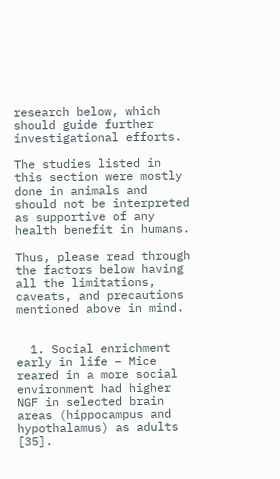research below, which should guide further investigational efforts.

The studies listed in this section were mostly done in animals and should not be interpreted as supportive of any health benefit in humans.

Thus, please read through the factors below having all the limitations, caveats, and precautions mentioned above in mind.


  1. Social enrichment early in life – Mice reared in a more social environment had higher NGF in selected brain areas (hippocampus and hypothalamus) as adults [35].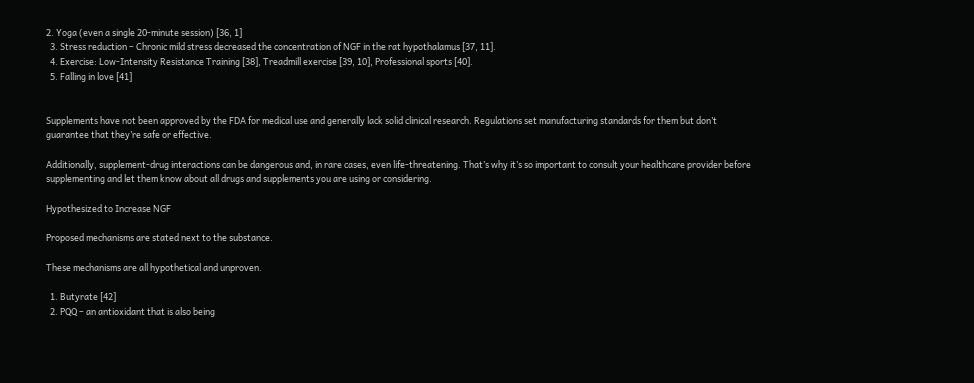2. Yoga (even a single 20-minute session) [36, 1]
  3. Stress reduction – Chronic mild stress decreased the concentration of NGF in the rat hypothalamus [37, 11].
  4. Exercise: Low-Intensity Resistance Training [38], Treadmill exercise [39, 10], Professional sports [40].
  5. Falling in love [41]


Supplements have not been approved by the FDA for medical use and generally lack solid clinical research. Regulations set manufacturing standards for them but don’t guarantee that they’re safe or effective.

Additionally, supplement-drug interactions can be dangerous and, in rare cases, even life-threatening. That’s why it’s so important to consult your healthcare provider before supplementing and let them know about all drugs and supplements you are using or considering.

Hypothesized to Increase NGF

Proposed mechanisms are stated next to the substance.

These mechanisms are all hypothetical and unproven.

  1. Butyrate [42]
  2. PQQ – an antioxidant that is also being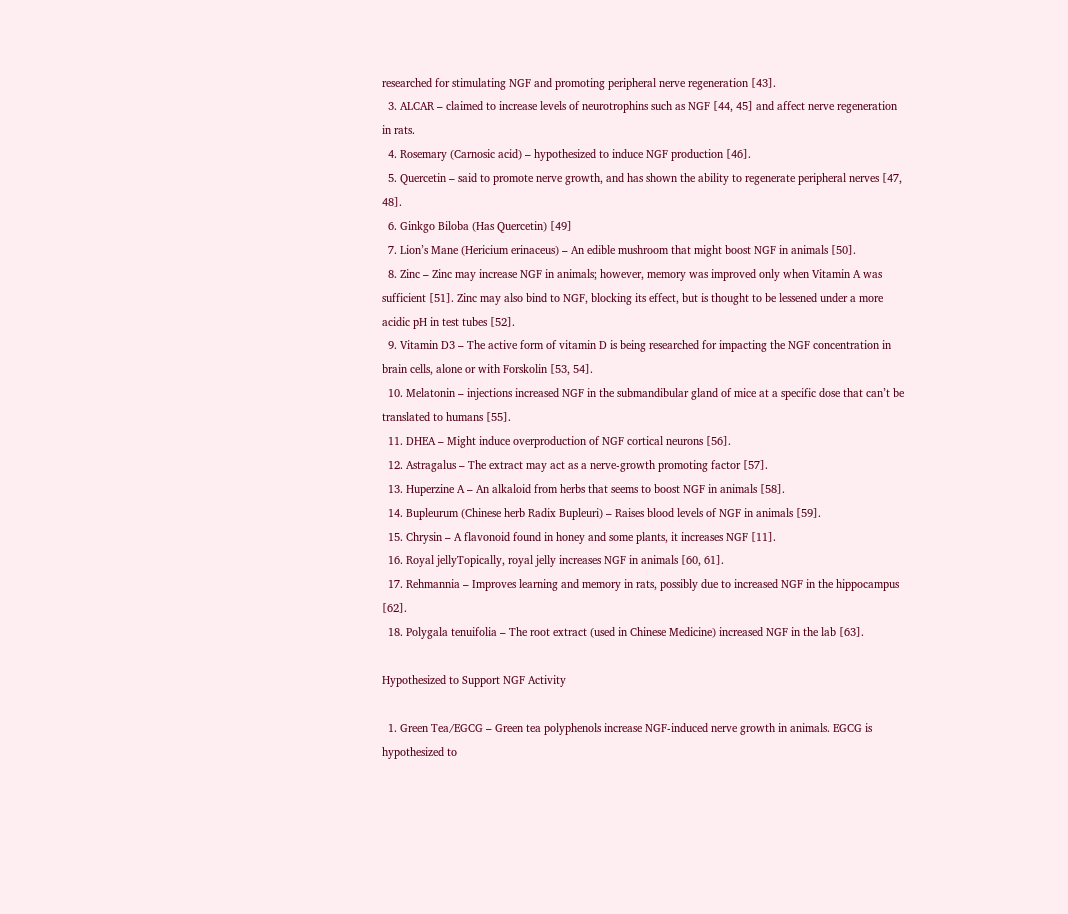researched for stimulating NGF and promoting peripheral nerve regeneration [43].
  3. ALCAR – claimed to increase levels of neurotrophins such as NGF [44, 45] and affect nerve regeneration in rats.
  4. Rosemary (Carnosic acid) – hypothesized to induce NGF production [46].
  5. Quercetin – said to promote nerve growth, and has shown the ability to regenerate peripheral nerves [47, 48].
  6. Ginkgo Biloba (Has Quercetin) [49]
  7. Lion’s Mane (Hericium erinaceus) – An edible mushroom that might boost NGF in animals [50].
  8. Zinc – Zinc may increase NGF in animals; however, memory was improved only when Vitamin A was sufficient [51]. Zinc may also bind to NGF, blocking its effect, but is thought to be lessened under a more acidic pH in test tubes [52].
  9. Vitamin D3 – The active form of vitamin D is being researched for impacting the NGF concentration in brain cells, alone or with Forskolin [53, 54].
  10. Melatonin – injections increased NGF in the submandibular gland of mice at a specific dose that can’t be translated to humans [55].
  11. DHEA – Might induce overproduction of NGF cortical neurons [56].
  12. Astragalus – The extract may act as a nerve-growth promoting factor [57].
  13. Huperzine A – An alkaloid from herbs that seems to boost NGF in animals [58].
  14. Bupleurum (Chinese herb Radix Bupleuri) – Raises blood levels of NGF in animals [59].
  15. Chrysin – A flavonoid found in honey and some plants, it increases NGF [11].
  16. Royal jellyTopically, royal jelly increases NGF in animals [60, 61].
  17. Rehmannia – Improves learning and memory in rats, possibly due to increased NGF in the hippocampus [62].
  18. Polygala tenuifolia – The root extract (used in Chinese Medicine) increased NGF in the lab [63].

Hypothesized to Support NGF Activity

  1. Green Tea/EGCG – Green tea polyphenols increase NGF-induced nerve growth in animals. EGCG is hypothesized to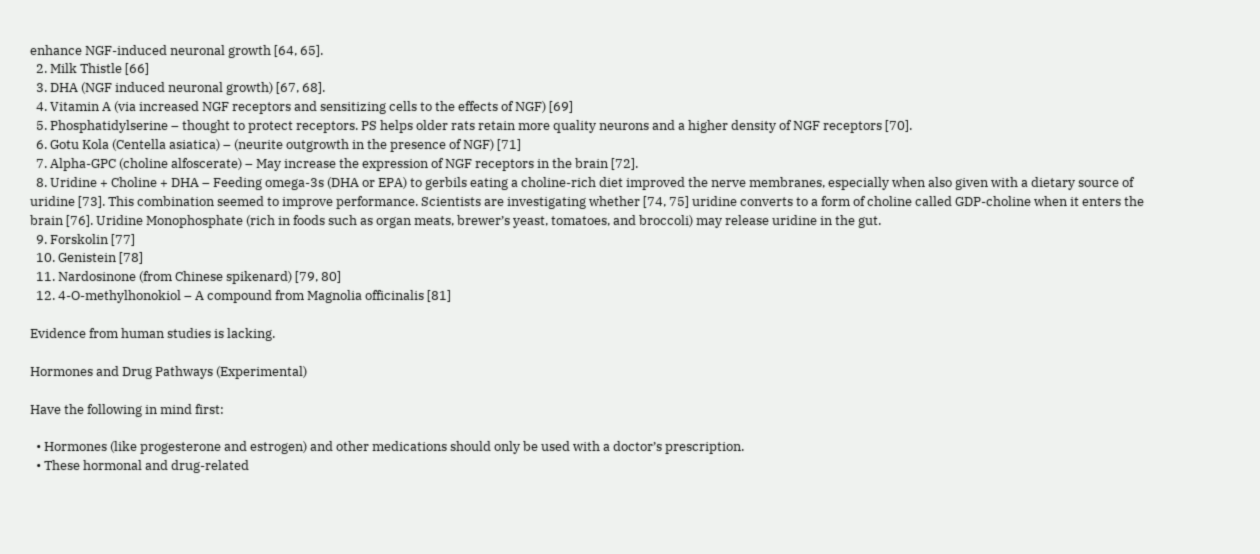enhance NGF-induced neuronal growth [64, 65].
  2. Milk Thistle [66]
  3. DHA (NGF induced neuronal growth) [67, 68].
  4. Vitamin A (via increased NGF receptors and sensitizing cells to the effects of NGF) [69]
  5. Phosphatidylserine – thought to protect receptors. PS helps older rats retain more quality neurons and a higher density of NGF receptors [70].
  6. Gotu Kola (Centella asiatica) – (neurite outgrowth in the presence of NGF) [71]
  7. Alpha-GPC (choline alfoscerate) – May increase the expression of NGF receptors in the brain [72].
  8. Uridine + Choline + DHA – Feeding omega-3s (DHA or EPA) to gerbils eating a choline-rich diet improved the nerve membranes, especially when also given with a dietary source of uridine [73]. This combination seemed to improve performance. Scientists are investigating whether [74, 75] uridine converts to a form of choline called GDP-choline when it enters the brain [76]. Uridine Monophosphate (rich in foods such as organ meats, brewer’s yeast, tomatoes, and broccoli) may release uridine in the gut.
  9. Forskolin [77]
  10. Genistein [78]
  11. Nardosinone (from Chinese spikenard) [79, 80]
  12. 4-O-methylhonokiol – A compound from Magnolia officinalis [81]

Evidence from human studies is lacking.

Hormones and Drug Pathways (Experimental)

Have the following in mind first:

  • Hormones (like progesterone and estrogen) and other medications should only be used with a doctor’s prescription.
  • These hormonal and drug-related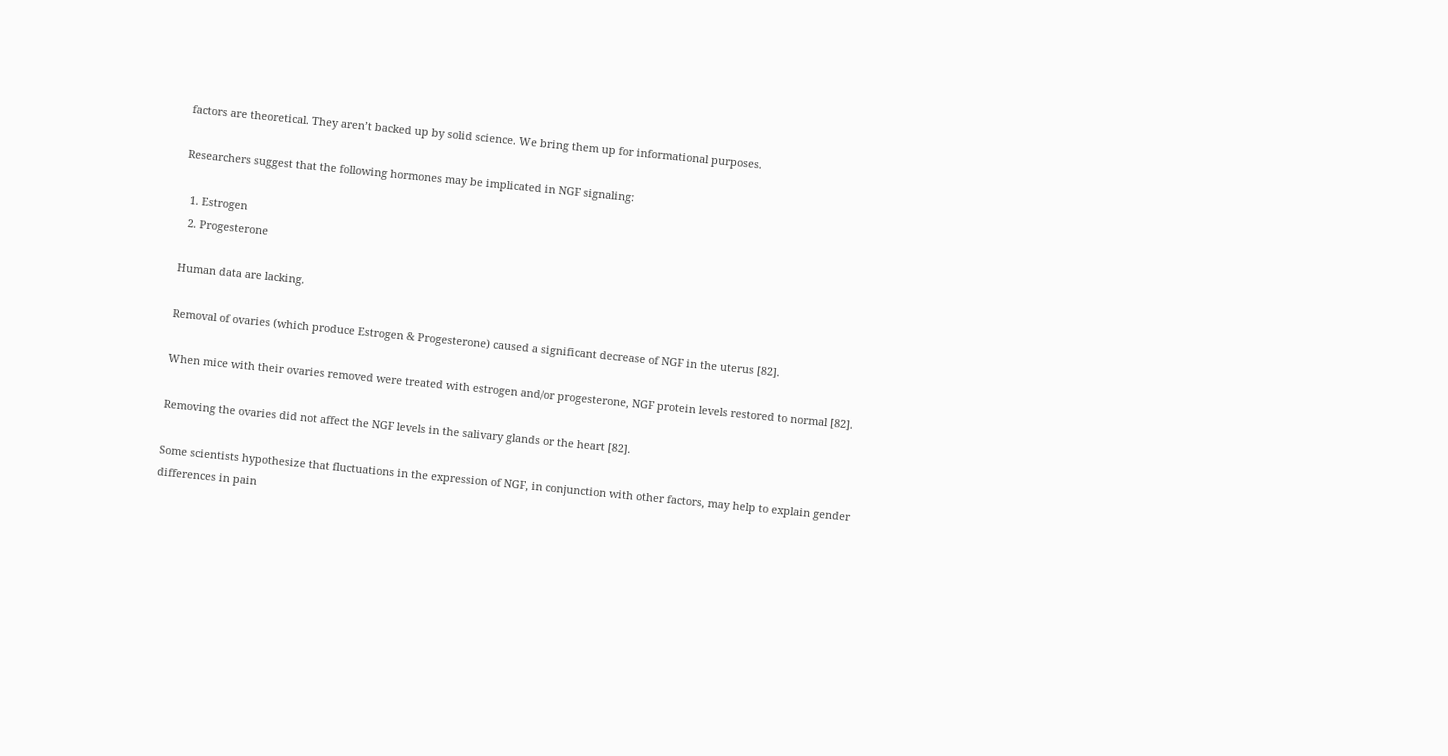factors are theoretical. They aren’t backed up by solid science. We bring them up for informational purposes.

Researchers suggest that the following hormones may be implicated in NGF signaling:

  1. Estrogen
  2. Progesterone

Human data are lacking.

Removal of ovaries (which produce Estrogen & Progesterone) caused a significant decrease of NGF in the uterus [82].

When mice with their ovaries removed were treated with estrogen and/or progesterone, NGF protein levels restored to normal [82].

Removing the ovaries did not affect the NGF levels in the salivary glands or the heart [82].

Some scientists hypothesize that fluctuations in the expression of NGF, in conjunction with other factors, may help to explain gender differences in pain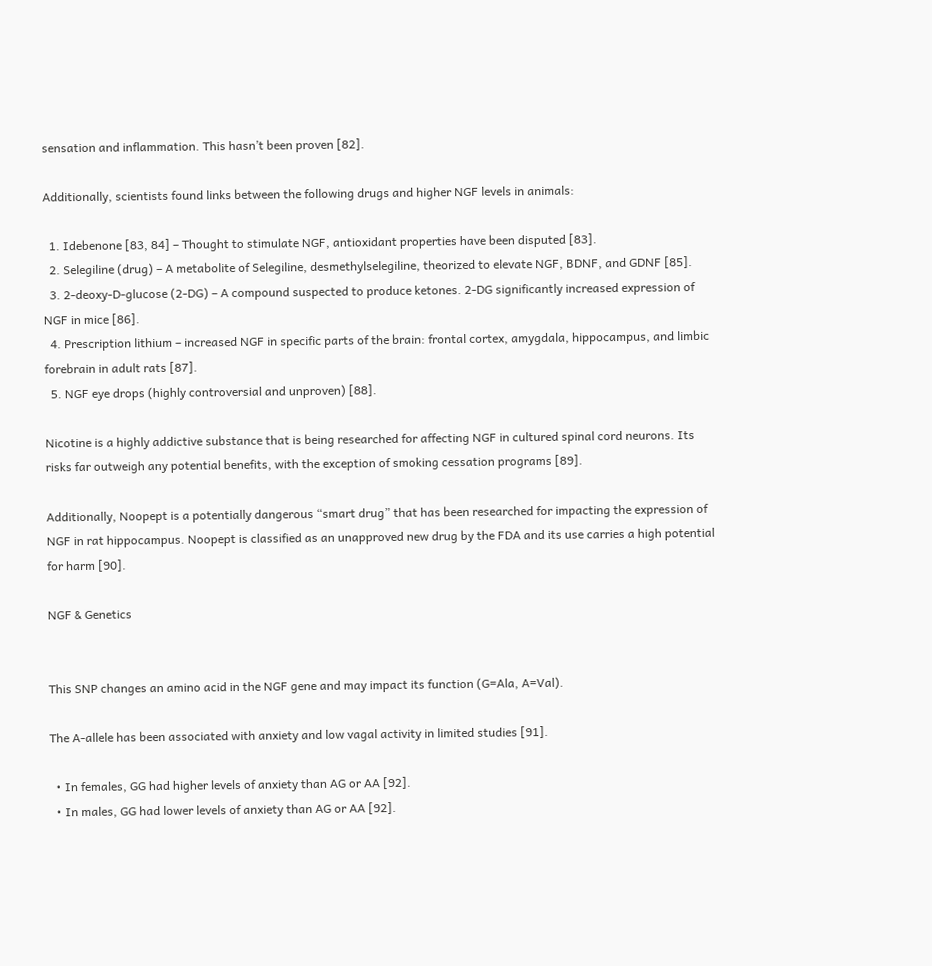sensation and inflammation. This hasn’t been proven [82].

Additionally, scientists found links between the following drugs and higher NGF levels in animals:

  1. Idebenone [83, 84] – Thought to stimulate NGF, antioxidant properties have been disputed [83].
  2. Selegiline (drug) – A metabolite of Selegiline, desmethylselegiline, theorized to elevate NGF, BDNF, and GDNF [85].
  3. 2-deoxy-D-glucose (2-DG) – A compound suspected to produce ketones. 2-DG significantly increased expression of NGF in mice [86].
  4. Prescription lithium – increased NGF in specific parts of the brain: frontal cortex, amygdala, hippocampus, and limbic forebrain in adult rats [87].
  5. NGF eye drops (highly controversial and unproven) [88].

Nicotine is a highly addictive substance that is being researched for affecting NGF in cultured spinal cord neurons. Its risks far outweigh any potential benefits, with the exception of smoking cessation programs [89].

Additionally, Noopept is a potentially dangerous “smart drug” that has been researched for impacting the expression of NGF in rat hippocampus. Noopept is classified as an unapproved new drug by the FDA and its use carries a high potential for harm [90].

NGF & Genetics


This SNP changes an amino acid in the NGF gene and may impact its function (G=Ala, A=Val).

The A-allele has been associated with anxiety and low vagal activity in limited studies [91].

  • In females, GG had higher levels of anxiety than AG or AA [92].
  • In males, GG had lower levels of anxiety than AG or AA [92].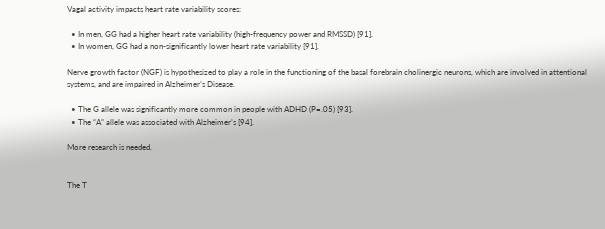Vagal activity impacts heart rate variability scores:

  • In men, GG had a higher heart rate variability (high-frequency power and RMSSD) [91].
  • In women, GG had a non-significantly lower heart rate variability [91].

Nerve growth factor (NGF) is hypothesized to play a role in the functioning of the basal forebrain cholinergic neurons, which are involved in attentional systems, and are impaired in Alzheimer’s Disease.

  • The G allele was significantly more common in people with ADHD (P=.05) [93].
  • The “A” allele was associated with Alzheimer’s [94].

More research is needed.


The T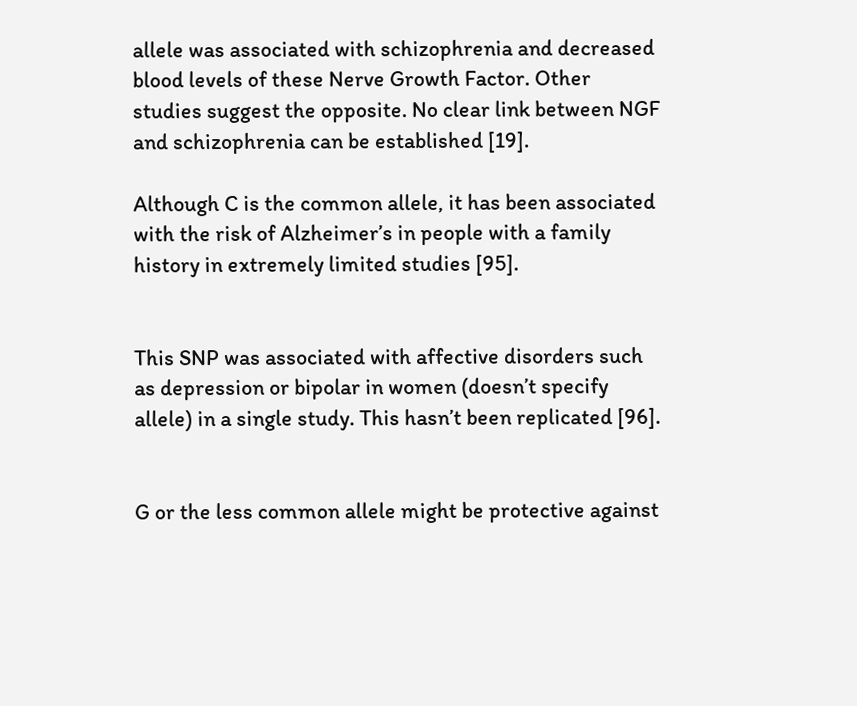allele was associated with schizophrenia and decreased blood levels of these Nerve Growth Factor. Other studies suggest the opposite. No clear link between NGF and schizophrenia can be established [19].

Although C is the common allele, it has been associated with the risk of Alzheimer’s in people with a family history in extremely limited studies [95].


This SNP was associated with affective disorders such as depression or bipolar in women (doesn’t specify allele) in a single study. This hasn’t been replicated [96].


G or the less common allele might be protective against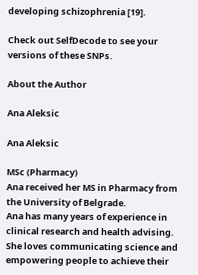developing schizophrenia [19].

Check out SelfDecode to see your versions of these SNPs.

About the Author

Ana Aleksic

Ana Aleksic

MSc (Pharmacy)
Ana received her MS in Pharmacy from the University of Belgrade.
Ana has many years of experience in clinical research and health advising. She loves communicating science and empowering people to achieve their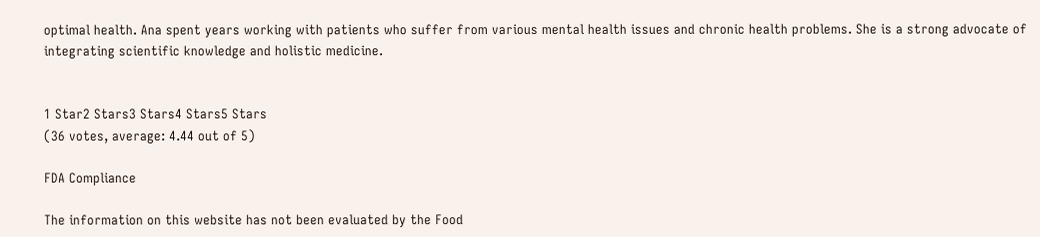optimal health. Ana spent years working with patients who suffer from various mental health issues and chronic health problems. She is a strong advocate of integrating scientific knowledge and holistic medicine.


1 Star2 Stars3 Stars4 Stars5 Stars
(36 votes, average: 4.44 out of 5)

FDA Compliance

The information on this website has not been evaluated by the Food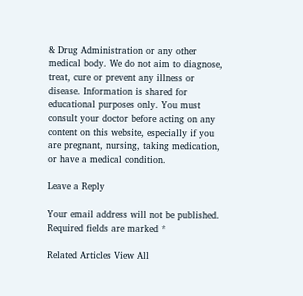& Drug Administration or any other medical body. We do not aim to diagnose, treat, cure or prevent any illness or disease. Information is shared for educational purposes only. You must consult your doctor before acting on any content on this website, especially if you are pregnant, nursing, taking medication, or have a medical condition.

Leave a Reply

Your email address will not be published. Required fields are marked *

Related Articles View All